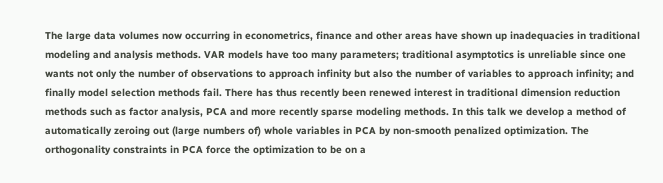The large data volumes now occurring in econometrics, finance and other areas have shown up inadequacies in traditional modeling and analysis methods. VAR models have too many parameters; traditional asymptotics is unreliable since one wants not only the number of observations to approach infinity but also the number of variables to approach infinity; and finally model selection methods fail. There has thus recently been renewed interest in traditional dimension reduction methods such as factor analysis, PCA and more recently sparse modeling methods. In this talk we develop a method of automatically zeroing out (large numbers of) whole variables in PCA by non-smooth penalized optimization. The orthogonality constraints in PCA force the optimization to be on a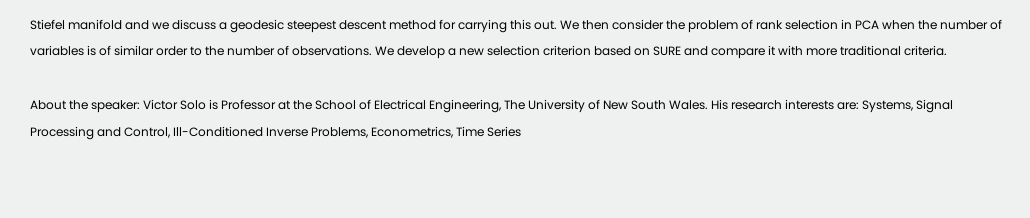Stiefel manifold and we discuss a geodesic steepest descent method for carrying this out. We then consider the problem of rank selection in PCA when the number of variables is of similar order to the number of observations. We develop a new selection criterion based on SURE and compare it with more traditional criteria.

About the speaker: Victor Solo is Professor at the School of Electrical Engineering, The University of New South Wales. His research interests are: Systems, Signal Processing and Control, Ill-Conditioned Inverse Problems, Econometrics, Time Series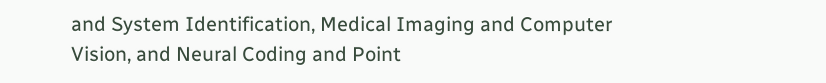and System Identification, Medical Imaging and Computer Vision, and Neural Coding and Point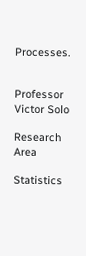Processes.


Professor Victor Solo

Research Area

Statistics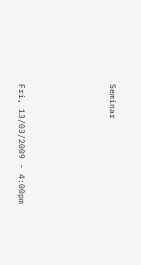Seminar




Fri, 13/03/2009 - 4:00pm